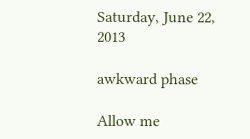Saturday, June 22, 2013

awkward phase

Allow me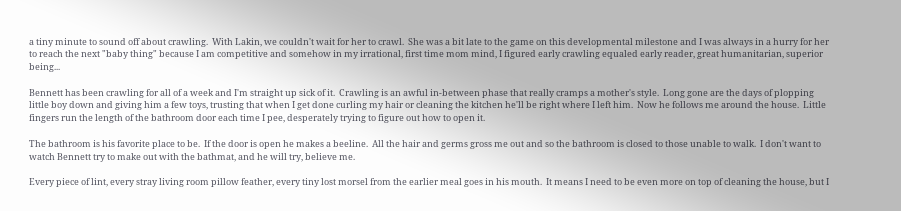a tiny minute to sound off about crawling.  With Lakin, we couldn't wait for her to crawl.  She was a bit late to the game on this developmental milestone and I was always in a hurry for her to reach the next "baby thing" because I am competitive and somehow in my irrational, first time mom mind, I figured early crawling equaled early reader, great humanitarian, superior being...

Bennett has been crawling for all of a week and I'm straight up sick of it.  Crawling is an awful in-between phase that really cramps a mother's style.  Long gone are the days of plopping little boy down and giving him a few toys, trusting that when I get done curling my hair or cleaning the kitchen he'll be right where I left him.  Now he follows me around the house.  Little fingers run the length of the bathroom door each time I pee, desperately trying to figure out how to open it.

The bathroom is his favorite place to be.  If the door is open he makes a beeline.  All the hair and germs gross me out and so the bathroom is closed to those unable to walk.  I don't want to watch Bennett try to make out with the bathmat, and he will try, believe me.

Every piece of lint, every stray living room pillow feather, every tiny lost morsel from the earlier meal goes in his mouth.  It means I need to be even more on top of cleaning the house, but I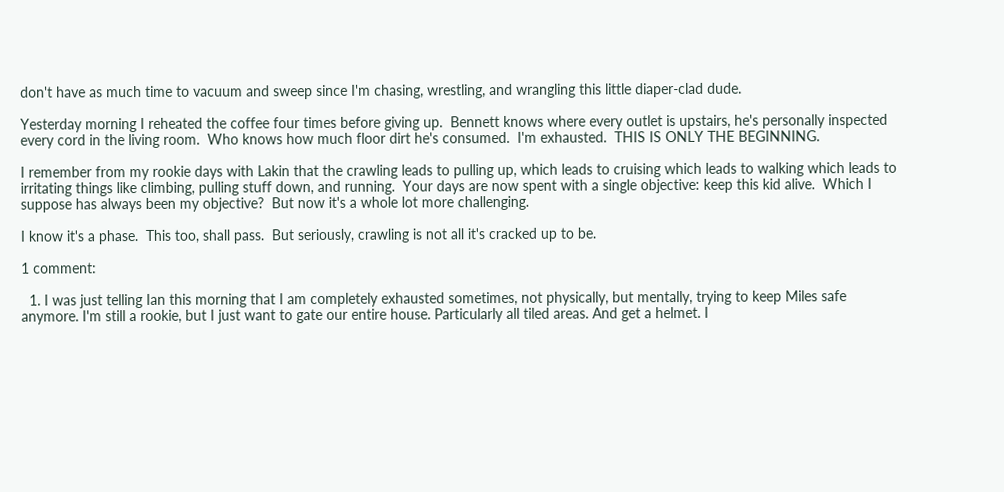don't have as much time to vacuum and sweep since I'm chasing, wrestling, and wrangling this little diaper-clad dude.

Yesterday morning I reheated the coffee four times before giving up.  Bennett knows where every outlet is upstairs, he's personally inspected every cord in the living room.  Who knows how much floor dirt he's consumed.  I'm exhausted.  THIS IS ONLY THE BEGINNING.

I remember from my rookie days with Lakin that the crawling leads to pulling up, which leads to cruising which leads to walking which leads to irritating things like climbing, pulling stuff down, and running.  Your days are now spent with a single objective: keep this kid alive.  Which I suppose has always been my objective?  But now it's a whole lot more challenging.

I know it's a phase.  This too, shall pass.  But seriously, crawling is not all it's cracked up to be.

1 comment:

  1. I was just telling Ian this morning that I am completely exhausted sometimes, not physically, but mentally, trying to keep Miles safe anymore. I'm still a rookie, but I just want to gate our entire house. Particularly all tiled areas. And get a helmet. I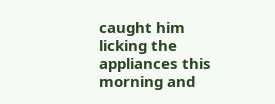caught him licking the appliances this morning and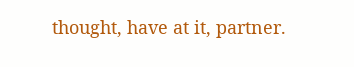thought, have at it, partner.